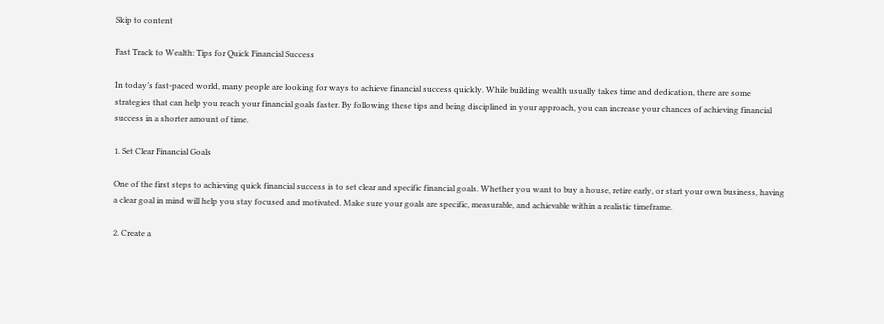Skip to content

Fast Track to Wealth: Tips for Quick Financial Success

In today’s fast-paced world, many people are looking for ways to achieve financial success quickly. While building wealth usually takes time and dedication, there are some strategies that can help you reach your financial goals faster. By following these tips and being disciplined in your approach, you can increase your chances of achieving financial success in a shorter amount of time.

1. Set Clear Financial Goals

One of the first steps to achieving quick financial success is to set clear and specific financial goals. Whether you want to buy a house, retire early, or start your own business, having a clear goal in mind will help you stay focused and motivated. Make sure your goals are specific, measurable, and achievable within a realistic timeframe.

2. Create a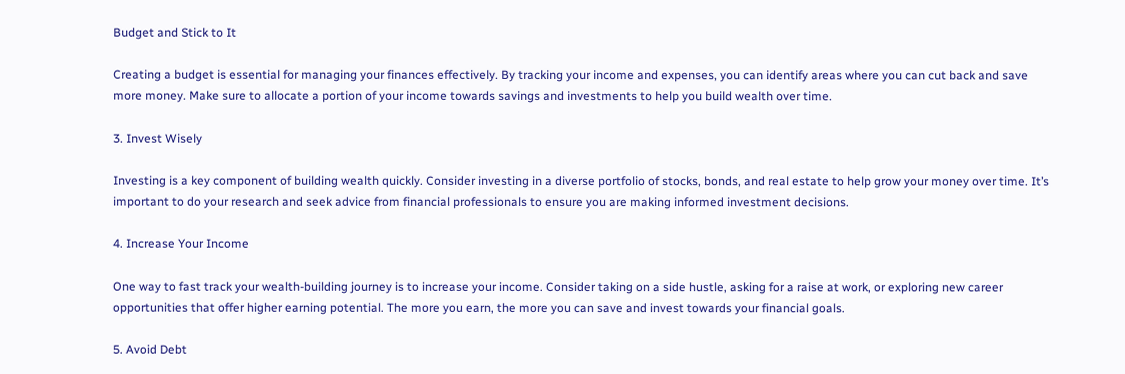Budget and Stick to It

Creating a budget is essential for managing your finances effectively. By tracking your income and expenses, you can identify areas where you can cut back and save more money. Make sure to allocate a portion of your income towards savings and investments to help you build wealth over time.

3. Invest Wisely

Investing is a key component of building wealth quickly. Consider investing in a diverse portfolio of stocks, bonds, and real estate to help grow your money over time. It’s important to do your research and seek advice from financial professionals to ensure you are making informed investment decisions.

4. Increase Your Income

One way to fast track your wealth-building journey is to increase your income. Consider taking on a side hustle, asking for a raise at work, or exploring new career opportunities that offer higher earning potential. The more you earn, the more you can save and invest towards your financial goals.

5. Avoid Debt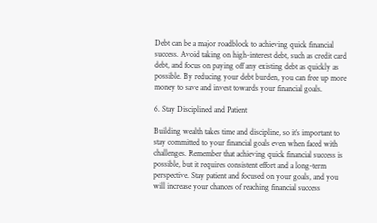Debt can be a major roadblock to achieving quick financial success. Avoid taking on high-interest debt, such as credit card debt, and focus on paying off any existing debt as quickly as possible. By reducing your debt burden, you can free up more money to save and invest towards your financial goals.

6. Stay Disciplined and Patient

Building wealth takes time and discipline, so it’s important to stay committed to your financial goals even when faced with challenges. Remember that achieving quick financial success is possible, but it requires consistent effort and a long-term perspective. Stay patient and focused on your goals, and you will increase your chances of reaching financial success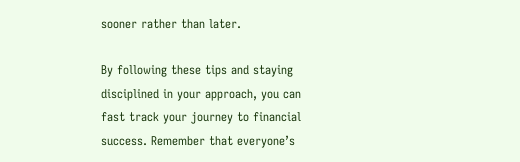sooner rather than later.

By following these tips and staying disciplined in your approach, you can fast track your journey to financial success. Remember that everyone’s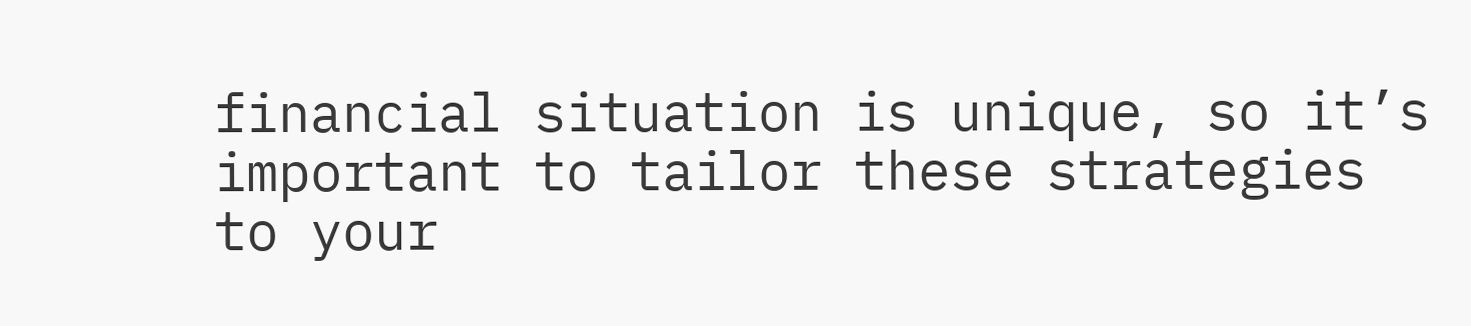financial situation is unique, so it’s important to tailor these strategies to your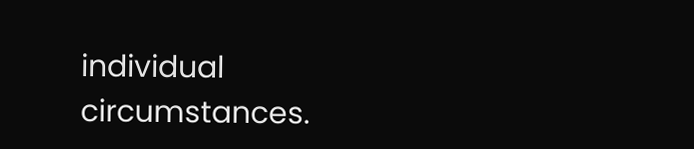individual circumstances.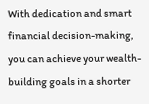With dedication and smart financial decision-making, you can achieve your wealth-building goals in a shorter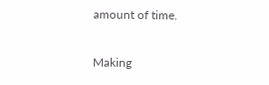amount of time.

Making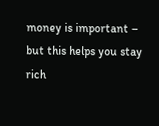money is important – but this helps you stay rich